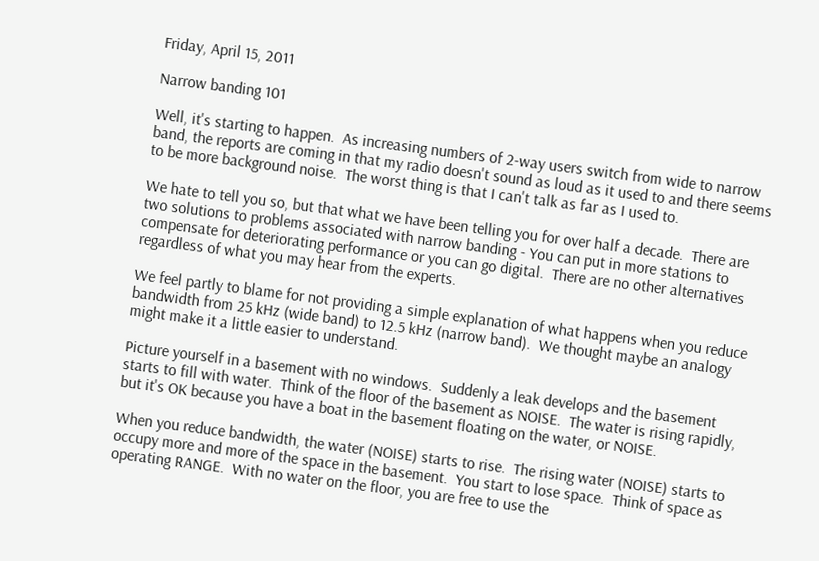Friday, April 15, 2011

Narrow banding 101

Well, it's starting to happen.  As increasing numbers of 2-way users switch from wide to narrow band, the reports are coming in that my radio doesn't sound as loud as it used to and there seems to be more background noise.  The worst thing is that I can't talk as far as I used to.

We hate to tell you so, but that what we have been telling you for over half a decade.  There are two solutions to problems associated with narrow banding - You can put in more stations to compensate for deteriorating performance or you can go digital.  There are no other alternatives regardless of what you may hear from the experts.

We feel partly to blame for not providing a simple explanation of what happens when you reduce bandwidth from 25 kHz (wide band) to 12.5 kHz (narrow band).  We thought maybe an analogy might make it a little easier to understand.

Picture yourself in a basement with no windows.  Suddenly a leak develops and the basement starts to fill with water.  Think of the floor of the basement as NOISE.  The water is rising rapidly, but it's OK because you have a boat in the basement floating on the water, or NOISE.

When you reduce bandwidth, the water (NOISE) starts to rise.  The rising water (NOISE) starts to occupy more and more of the space in the basement.  You start to lose space.  Think of space as operating RANGE.  With no water on the floor, you are free to use the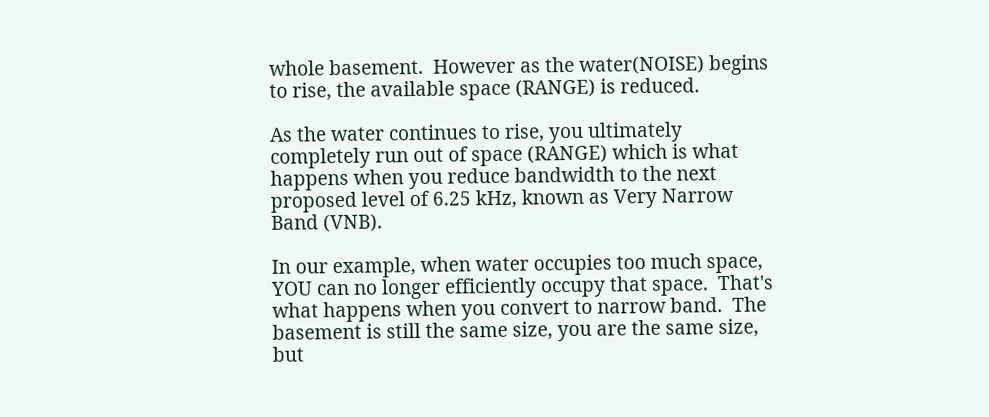whole basement.  However as the water(NOISE) begins to rise, the available space (RANGE) is reduced.

As the water continues to rise, you ultimately completely run out of space (RANGE) which is what happens when you reduce bandwidth to the next proposed level of 6.25 kHz, known as Very Narrow Band (VNB).

In our example, when water occupies too much space, YOU can no longer efficiently occupy that space.  That's what happens when you convert to narrow band.  The basement is still the same size, you are the same size, but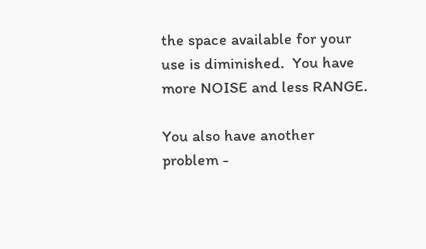the space available for your use is diminished.  You have more NOISE and less RANGE.

You also have another problem -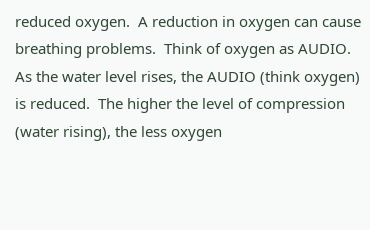reduced oxygen.  A reduction in oxygen can cause breathing problems.  Think of oxygen as AUDIO.  As the water level rises, the AUDIO (think oxygen) is reduced.  The higher the level of compression (water rising), the less oxygen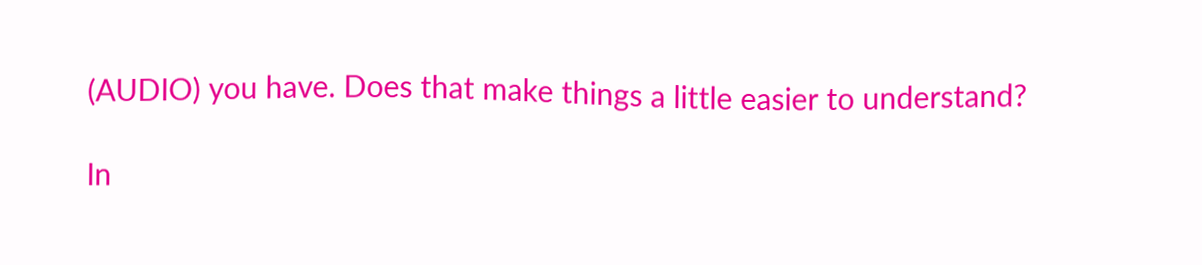(AUDIO) you have. Does that make things a little easier to understand?

In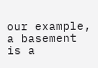our example, a basement is a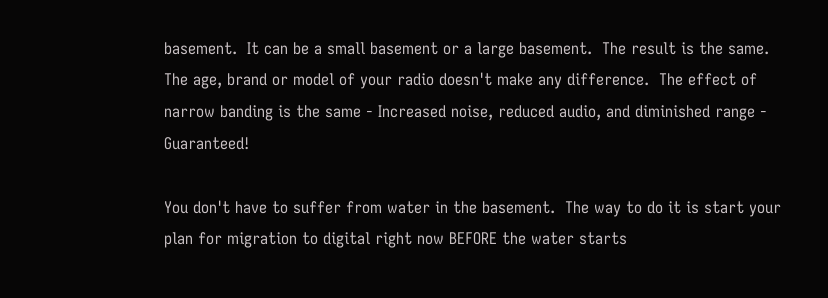basement.  It can be a small basement or a large basement.  The result is the same.  The age, brand or model of your radio doesn't make any difference.  The effect of narrow banding is the same - Increased noise, reduced audio, and diminished range - Guaranteed!

You don't have to suffer from water in the basement.  The way to do it is start your plan for migration to digital right now BEFORE the water starts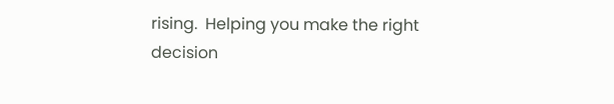rising.  Helping you make the right decision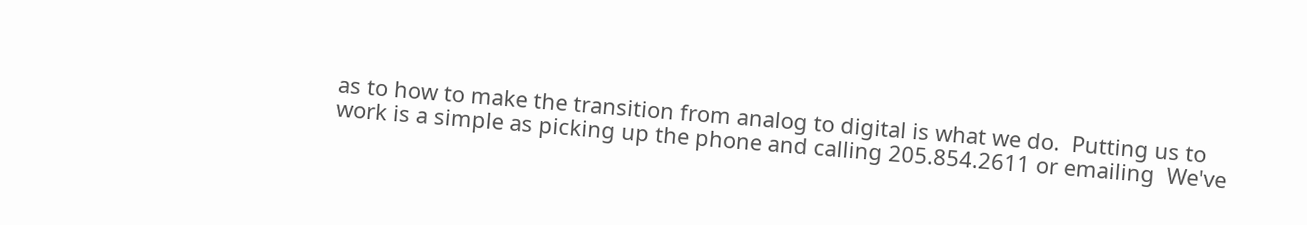as to how to make the transition from analog to digital is what we do.  Putting us to work is a simple as picking up the phone and calling 205.854.2611 or emailing  We've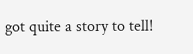got quite a story to tell!